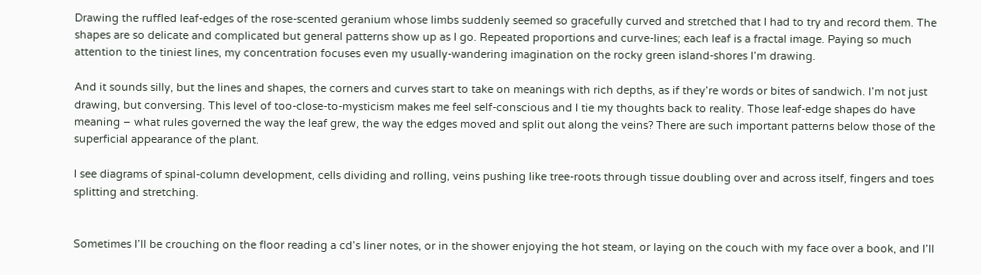Drawing the ruffled leaf-edges of the rose-scented geranium whose limbs suddenly seemed so gracefully curved and stretched that I had to try and record them. The shapes are so delicate and complicated but general patterns show up as I go. Repeated proportions and curve-lines; each leaf is a fractal image. Paying so much attention to the tiniest lines, my concentration focuses even my usually-wandering imagination on the rocky green island-shores I’m drawing.

And it sounds silly, but the lines and shapes, the corners and curves start to take on meanings with rich depths, as if they’re words or bites of sandwich. I’m not just drawing, but conversing. This level of too-close-to-mysticism makes me feel self-conscious and I tie my thoughts back to reality. Those leaf-edge shapes do have meaning – what rules governed the way the leaf grew, the way the edges moved and split out along the veins? There are such important patterns below those of the superficial appearance of the plant.

I see diagrams of spinal-column development, cells dividing and rolling, veins pushing like tree-roots through tissue doubling over and across itself, fingers and toes splitting and stretching.


Sometimes I’ll be crouching on the floor reading a cd’s liner notes, or in the shower enjoying the hot steam, or laying on the couch with my face over a book, and I’ll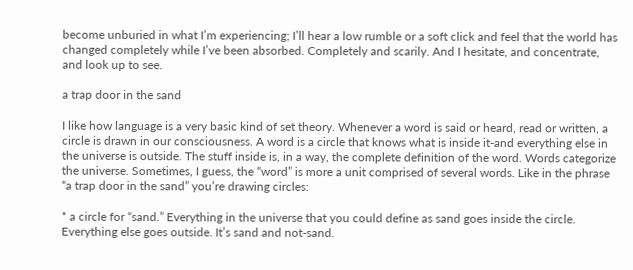become unburied in what I’m experiencing; I’ll hear a low rumble or a soft click and feel that the world has changed completely while I’ve been absorbed. Completely and scarily. And I hesitate, and concentrate, and look up to see.

a trap door in the sand

I like how language is a very basic kind of set theory. Whenever a word is said or heard, read or written, a circle is drawn in our consciousness. A word is a circle that knows what is inside it-and everything else in the universe is outside. The stuff inside is, in a way, the complete definition of the word. Words categorize the universe. Sometimes, I guess, the “word” is more a unit comprised of several words. Like in the phrase “a trap door in the sand” you’re drawing circles:

* a circle for “sand.” Everything in the universe that you could define as sand goes inside the circle. Everything else goes outside. It’s sand and not-sand.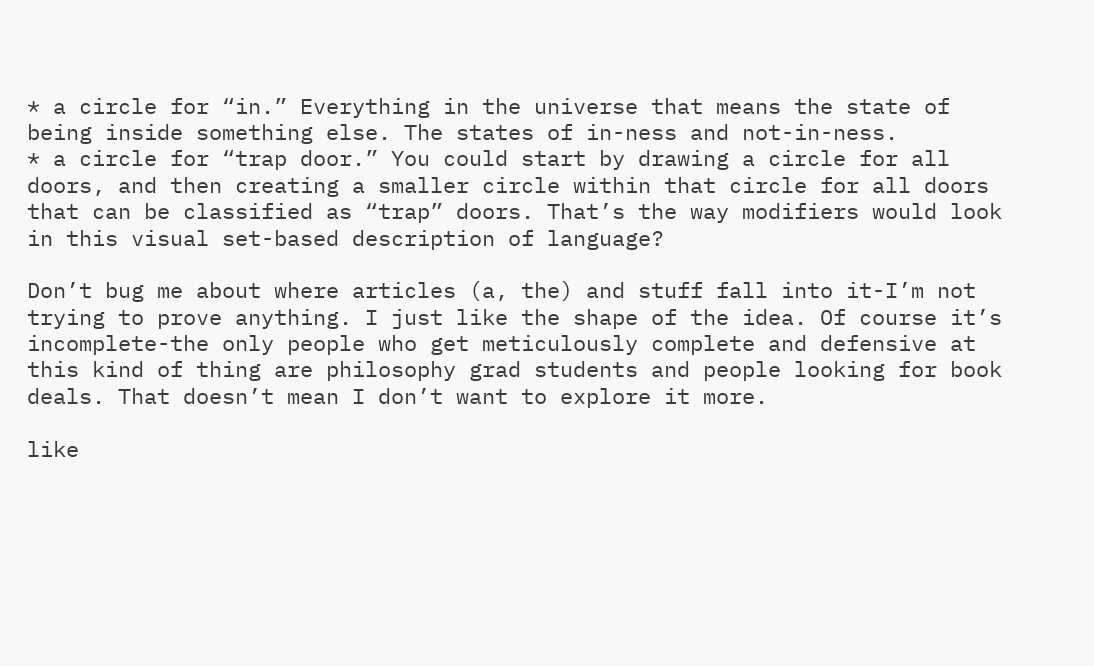* a circle for “in.” Everything in the universe that means the state of being inside something else. The states of in-ness and not-in-ness.
* a circle for “trap door.” You could start by drawing a circle for all doors, and then creating a smaller circle within that circle for all doors that can be classified as “trap” doors. That’s the way modifiers would look in this visual set-based description of language?

Don’t bug me about where articles (a, the) and stuff fall into it-I’m not trying to prove anything. I just like the shape of the idea. Of course it’s incomplete-the only people who get meticulously complete and defensive at this kind of thing are philosophy grad students and people looking for book deals. That doesn’t mean I don’t want to explore it more.

like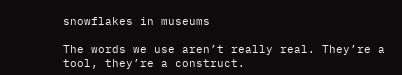snowflakes in museums

The words we use aren’t really real. They’re a tool, they’re a construct.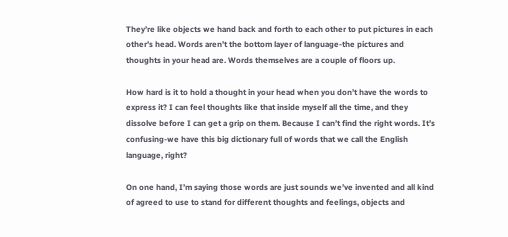They’re like objects we hand back and forth to each other to put pictures in each other’s head. Words aren’t the bottom layer of language-the pictures and thoughts in your head are. Words themselves are a couple of floors up.

How hard is it to hold a thought in your head when you don’t have the words to express it? I can feel thoughts like that inside myself all the time, and they dissolve before I can get a grip on them. Because I can’t find the right words. It’s confusing-we have this big dictionary full of words that we call the English language, right?

On one hand, I’m saying those words are just sounds we’ve invented and all kind of agreed to use to stand for different thoughts and feelings, objects and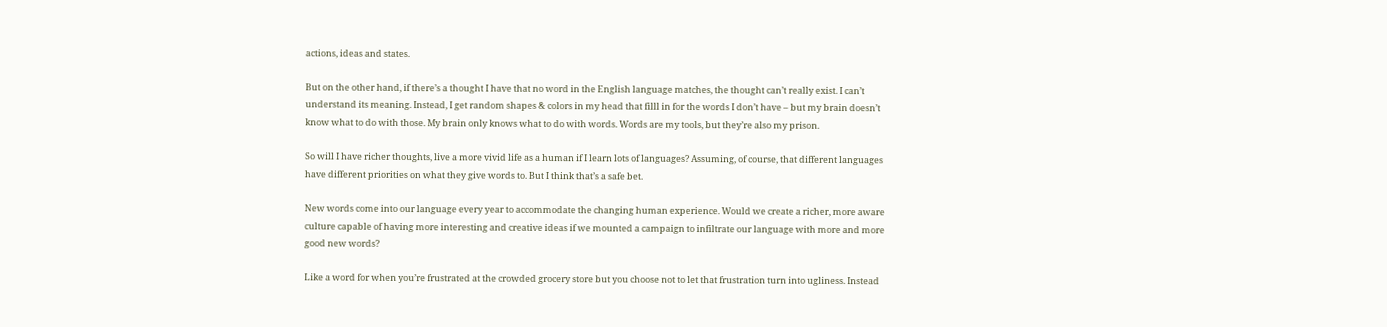actions, ideas and states.

But on the other hand, if there’s a thought I have that no word in the English language matches, the thought can’t really exist. I can’t understand its meaning. Instead, I get random shapes & colors in my head that filll in for the words I don’t have – but my brain doesn’t know what to do with those. My brain only knows what to do with words. Words are my tools, but they’re also my prison.

So will I have richer thoughts, live a more vivid life as a human if I learn lots of languages? Assuming, of course, that different languages have different priorities on what they give words to. But I think that’s a safe bet.

New words come into our language every year to accommodate the changing human experience. Would we create a richer, more aware culture capable of having more interesting and creative ideas if we mounted a campaign to infiltrate our language with more and more good new words?

Like a word for when you’re frustrated at the crowded grocery store but you choose not to let that frustration turn into ugliness. Instead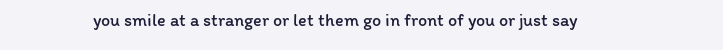you smile at a stranger or let them go in front of you or just say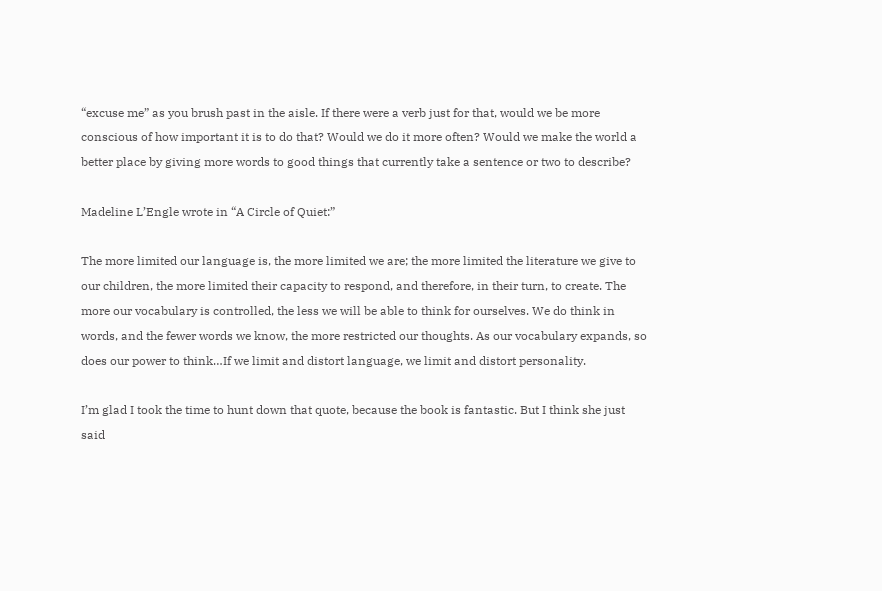“excuse me” as you brush past in the aisle. If there were a verb just for that, would we be more conscious of how important it is to do that? Would we do it more often? Would we make the world a better place by giving more words to good things that currently take a sentence or two to describe?

Madeline L’Engle wrote in “A Circle of Quiet:”

The more limited our language is, the more limited we are; the more limited the literature we give to our children, the more limited their capacity to respond, and therefore, in their turn, to create. The more our vocabulary is controlled, the less we will be able to think for ourselves. We do think in words, and the fewer words we know, the more restricted our thoughts. As our vocabulary expands, so does our power to think…If we limit and distort language, we limit and distort personality.

I’m glad I took the time to hunt down that quote, because the book is fantastic. But I think she just said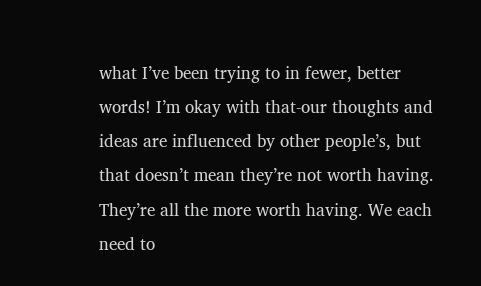what I’ve been trying to in fewer, better words! I’m okay with that-our thoughts and ideas are influenced by other people’s, but that doesn’t mean they’re not worth having. They’re all the more worth having. We each need to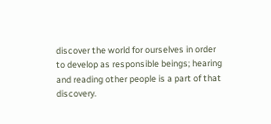discover the world for ourselves in order to develop as responsible beings; hearing and reading other people is a part of that discovery.